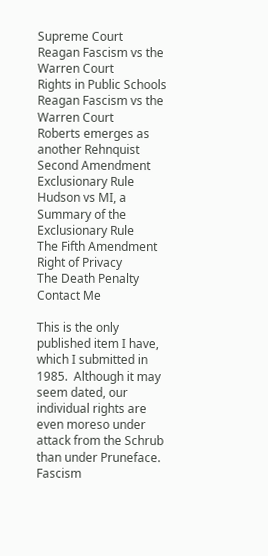Supreme Court
Reagan Fascism vs the Warren Court
Rights in Public Schools
Reagan Fascism vs the Warren Court
Roberts emerges as another Rehnquist
Second Amendment
Exclusionary Rule
Hudson vs MI, a Summary of the Exclusionary Rule
The Fifth Amendment
Right of Privacy
The Death Penalty
Contact Me

This is the only published item I have, which I submitted in 1985.  Although it may seem dated, our individual rights are even moreso under attack from the Schrub than under Pruneface.  Fascism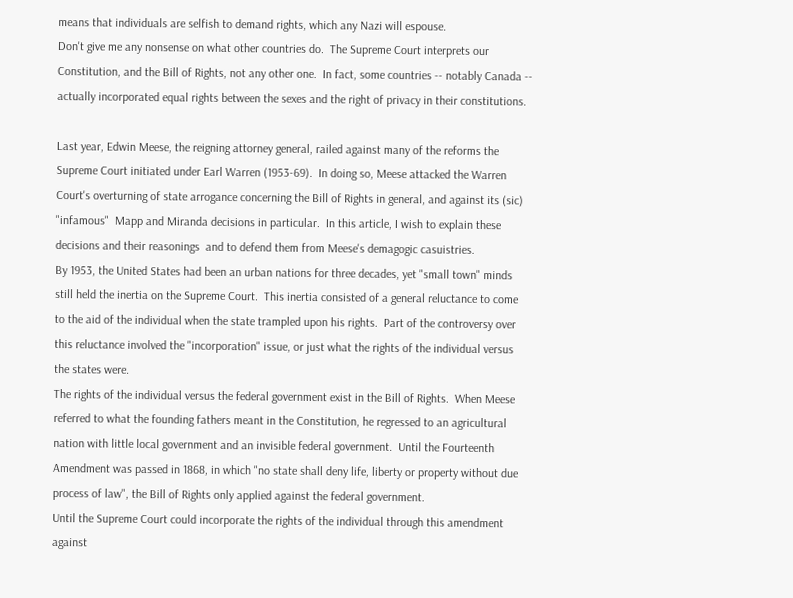means that individuals are selfish to demand rights, which any Nazi will espouse.
Don't give me any nonsense on what other countries do.  The Supreme Court interprets our Constitution, and the Bill of Rights, not any other one.  In fact, some countries -- notably Canada -- actually incorporated equal rights between the sexes and the right of privacy in their constitutions.

Last year, Edwin Meese, the reigning attorney general, railed against many of the reforms the Supreme Court initiated under Earl Warren (1953-69).  In doing so, Meese attacked the Warren Court's overturning of state arrogance concerning the Bill of Rights in general, and against its (sic) "infamous"  Mapp and Miranda decisions in particular.  In this article, I wish to explain these decisions and their reasonings  and to defend them from Meese's demagogic casuistries.
By 1953, the United States had been an urban nations for three decades, yet "small town" minds still held the inertia on the Supreme Court.  This inertia consisted of a general reluctance to come to the aid of the individual when the state trampled upon his rights.  Part of the controversy over this reluctance involved the "incorporation" issue, or just what the rights of the individual versus the states were.
The rights of the individual versus the federal government exist in the Bill of Rights.  When Meese referred to what the founding fathers meant in the Constitution, he regressed to an agricultural nation with little local government and an invisible federal government.  Until the Fourteenth Amendment was passed in 1868, in which "no state shall deny life, liberty or property without due process of law", the Bill of Rights only applied against the federal government.
Until the Supreme Court could incorporate the rights of the individual through this amendment against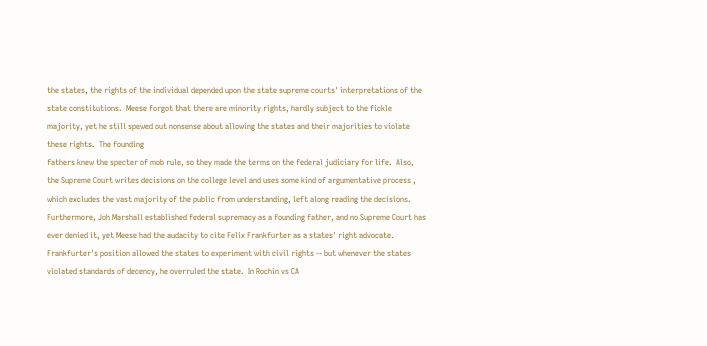the states, the rights of the individual depended upon the state supreme courts' interpretations of the state constitutions.  Meese forgot that there are minority rights, hardly subject to the fickle majority, yet he still spewed out nonsense about allowing the states and their majorities to violate these rights.  The founding
fathers knew the specter of mob rule, so they made the terms on the federal judiciary for life.  Also, the Supreme Court writes decisions on the college level and uses some kind of argumentative process , which excludes the vast majority of the public from understanding, left along reading the decisions.  Furthermore, Joh Marshall established federal supremacy as a founding father, and no Supreme Court has ever denied it, yet Meese had the audacity to cite Felix Frankfurter as a states' right advocate.  Frankfurter's position allowed the states to experiment with civil rights -- but whenever the states violated standards of decency, he overruled the state.  In Rochin vs CA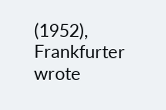(1952), Frankfurter wrote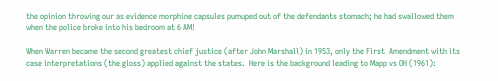the opinion throwing our as evidence morphine capsules pumuped out of the defendants stomach; he had swallowed them when the police broke into his bedroom at 6 AM!

When Warren became the second greatest chief justice (after John Marshall) in 1953, only the First  Amendment with its case interpretations (the gloss) applied against the states.  Here is the background leading to Mapp vs OH (1961):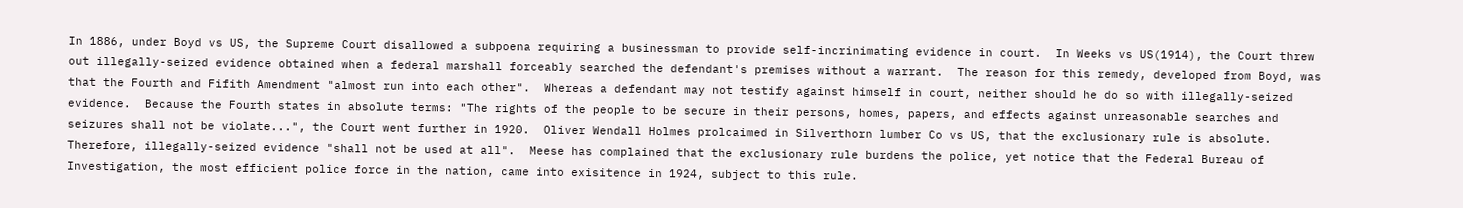In 1886, under Boyd vs US, the Supreme Court disallowed a subpoena requiring a businessman to provide self-incrinimating evidence in court.  In Weeks vs US(1914), the Court threw out illegally-seized evidence obtained when a federal marshall forceably searched the defendant's premises without a warrant.  The reason for this remedy, developed from Boyd, was that the Fourth and Fifith Amendment "almost run into each other".  Whereas a defendant may not testify against himself in court, neither should he do so with illegally-seized evidence.  Because the Fourth states in absolute terms: "The rights of the people to be secure in their persons, homes, papers, and effects against unreasonable searches and seizures shall not be violate...", the Court went further in 1920.  Oliver Wendall Holmes prolcaimed in Silverthorn lumber Co vs US, that the exclusionary rule is absolute.  Therefore, illegally-seized evidence "shall not be used at all".  Meese has complained that the exclusionary rule burdens the police, yet notice that the Federal Bureau of Investigation, the most efficient police force in the nation, came into exisitence in 1924, subject to this rule.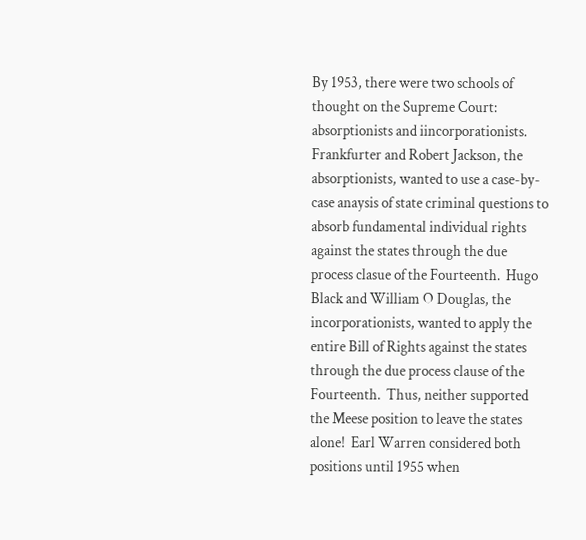By 1953, there were two schools of thought on the Supreme Court: absorptionists and iincorporationists.  Frankfurter and Robert Jackson, the absorptionists, wanted to use a case-by-case anaysis of state criminal questions to absorb fundamental individual rights against the states through the due process clasue of the Fourteenth.  Hugo Black and William O Douglas, the incorporationists, wanted to apply the entire Bill of Rights against the states through the due process clause of the Fourteenth.  Thus, neither supported the Meese position to leave the states alone!  Earl Warren considered both positions until 1955 when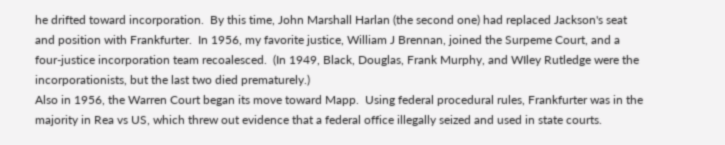he drifted toward incorporation.  By this time, John Marshall Harlan (the second one) had replaced Jackson's seat and position with Frankfurter.  In 1956, my favorite justice, William J Brennan, joined the Surpeme Court, and a four-justice incorporation team recoalesced.  (In 1949, Black, Douglas, Frank Murphy, and WIley Rutledge were the incorporationists, but the last two died prematurely.)
Also in 1956, the Warren Court began its move toward Mapp.  Using federal procedural rules, Frankfurter was in the majority in Rea vs US, which threw out evidence that a federal office illegally seized and used in state courts.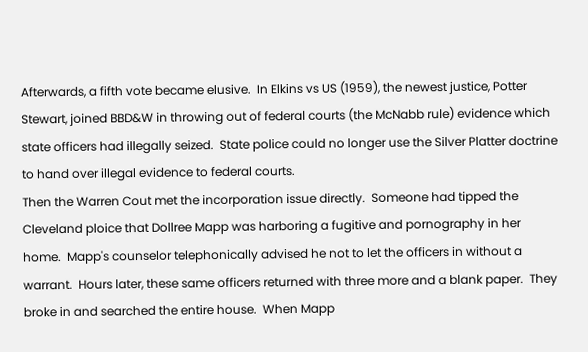Afterwards, a fifth vote became elusive.  In Elkins vs US (1959), the newest justice, Potter Stewart, joined BBD&W in throwing out of federal courts (the McNabb rule) evidence which state officers had illegally seized.  State police could no longer use the Silver Platter doctrine to hand over illegal evidence to federal courts.
Then the Warren Cout met the incorporation issue directly.  Someone had tipped the Cleveland ploice that Dollree Mapp was harboring a fugitive and pornography in her home.  Mapp's counselor telephonically advised he not to let the officers in without a warrant.  Hours later, these same officers returned with three more and a blank paper.  They broke in and searched the entire house.  When Mapp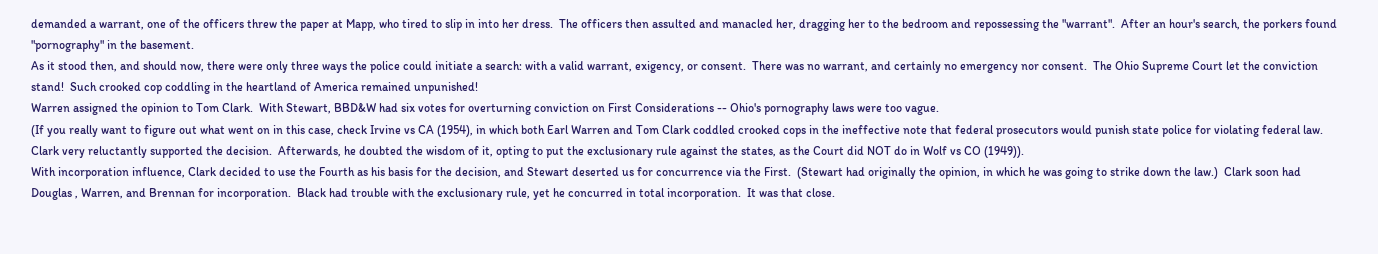demanded a warrant, one of the officers threw the paper at Mapp, who tired to slip in into her dress.  The officers then assulted and manacled her, dragging her to the bedroom and repossessing the "warrant".  After an hour's search, the porkers found "pornography" in the basement.
As it stood then, and should now, there were only three ways the police could initiate a search: with a valid warrant, exigency, or consent.  There was no warrant, and certainly no emergency nor consent.  The Ohio Supreme Court let the conviction stand!  Such crooked cop coddling in the heartland of America remained unpunished!
Warren assigned the opinion to Tom Clark.  With Stewart, BBD&W had six votes for overturning conviction on First Considerations -- Ohio's pornography laws were too vague.
(If you really want to figure out what went on in this case, check Irvine vs CA (1954), in which both Earl Warren and Tom Clark coddled crooked cops in the ineffective note that federal prosecutors would punish state police for violating federal law.  Clark very reluctantly supported the decision.  Afterwards, he doubted the wisdom of it, opting to put the exclusionary rule against the states, as the Court did NOT do in Wolf vs CO (1949)).
With incorporation influence, Clark decided to use the Fourth as his basis for the decision, and Stewart deserted us for concurrence via the First.  (Stewart had originally the opinion, in which he was going to strike down the law.)  Clark soon had Douglas , Warren, and Brennan for incorporation.  Black had trouble with the exclusionary rule, yet he concurred in total incorporation.  It was that close.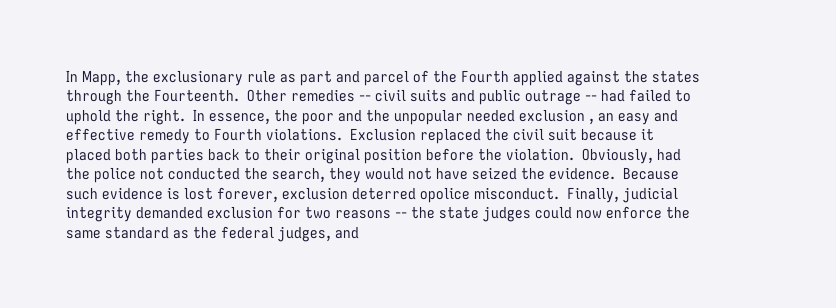In Mapp, the exclusionary rule as part and parcel of the Fourth applied against the states through the Fourteenth.  Other remedies -- civil suits and public outrage -- had failed to uphold the right.  In essence, the poor and the unpopular needed exclusion , an easy and effective remedy to Fourth violations.  Exclusion replaced the civil suit because it placed both parties back to their original position before the violation.  Obviously, had the police not conducted the search, they would not have seized the evidence.  Because such evidence is lost forever, exclusion deterred opolice misconduct.  Finally, judicial integrity demanded exclusion for two reasons -- the state judges could now enforce the same standard as the federal judges, and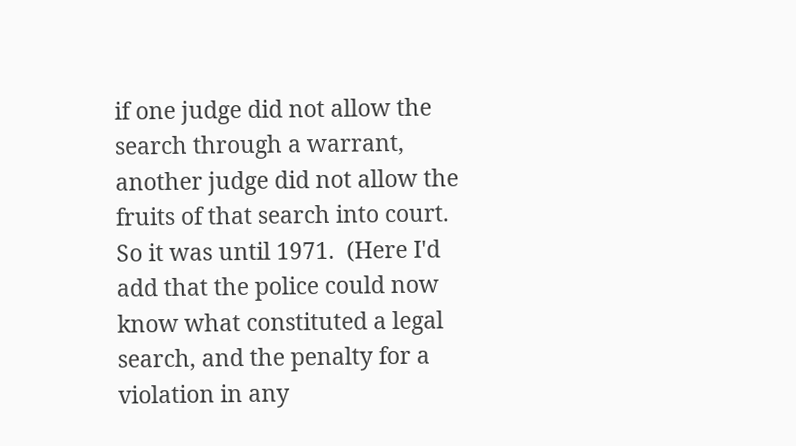if one judge did not allow the search through a warrant, another judge did not allow the fruits of that search into court.  So it was until 1971.  (Here I'd add that the police could now know what constituted a legal search, and the penalty for a violation in any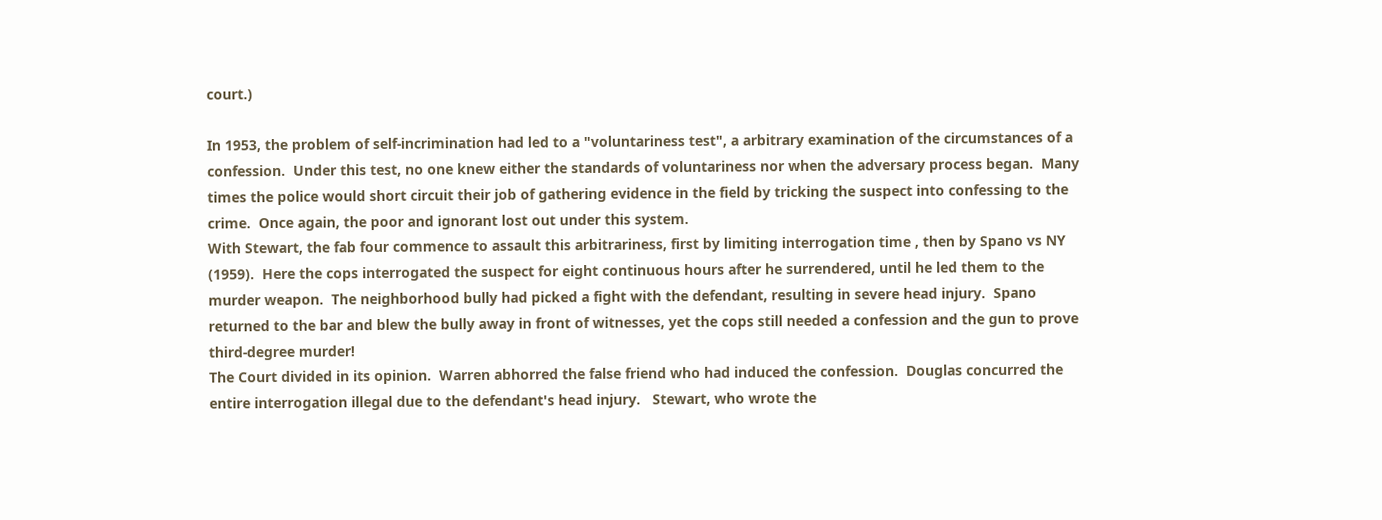court.)

In 1953, the problem of self-incrimination had led to a "voluntariness test", a arbitrary examination of the circumstances of a confession.  Under this test, no one knew either the standards of voluntariness nor when the adversary process began.  Many times the police would short circuit their job of gathering evidence in the field by tricking the suspect into confessing to the crime.  Once again, the poor and ignorant lost out under this system.
With Stewart, the fab four commence to assault this arbitrariness, first by limiting interrogation time , then by Spano vs NY (1959).  Here the cops interrogated the suspect for eight continuous hours after he surrendered, until he led them to the murder weapon.  The neighborhood bully had picked a fight with the defendant, resulting in severe head injury.  Spano returned to the bar and blew the bully away in front of witnesses, yet the cops still needed a confession and the gun to prove third-degree murder!
The Court divided in its opinion.  Warren abhorred the false friend who had induced the confession.  Douglas concurred the entire interrogation illegal due to the defendant's head injury.   Stewart, who wrote the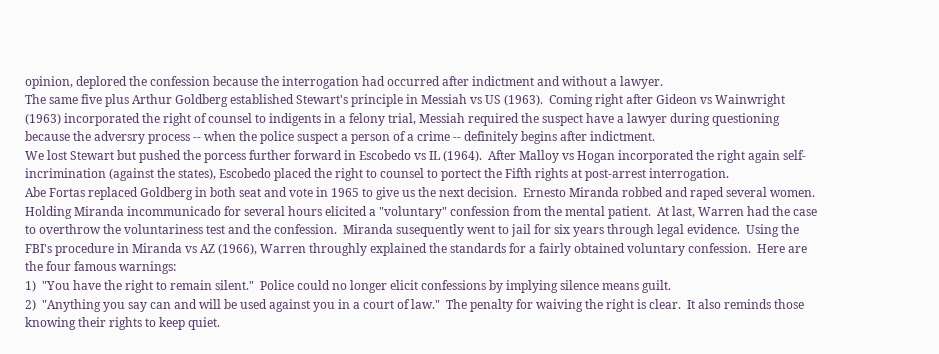opinion, deplored the confession because the interrogation had occurred after indictment and without a lawyer.
The same five plus Arthur Goldberg established Stewart's principle in Messiah vs US (1963).  Coming right after Gideon vs Wainwright (1963) incorporated the right of counsel to indigents in a felony trial, Messiah required the suspect have a lawyer during questioning because the adversry process -- when the police suspect a person of a crime -- definitely begins after indictment.
We lost Stewart but pushed the porcess further forward in Escobedo vs IL (1964).  After Malloy vs Hogan incorporated the right again self-incrimination (against the states), Escobedo placed the right to counsel to portect the Fifth rights at post-arrest interrogation.
Abe Fortas replaced Goldberg in both seat and vote in 1965 to give us the next decision.  Ernesto Miranda robbed and raped several women.  Holding Miranda incommunicado for several hours elicited a "voluntary" confession from the mental patient.  At last, Warren had the case to overthrow the voluntariness test and the confession.  Miranda susequently went to jail for six years through legal evidence.  Using the FBI's procedure in Miranda vs AZ (1966), Warren throughly explained the standards for a fairly obtained voluntary confession.  Here are the four famous warnings:
1)  "You have the right to remain silent."  Police could no longer elicit confessions by implying silence means guilt.
2)  "Anything you say can and will be used against you in a court of law."  The penalty for waiving the right is clear.  It also reminds those knowing their rights to keep quiet.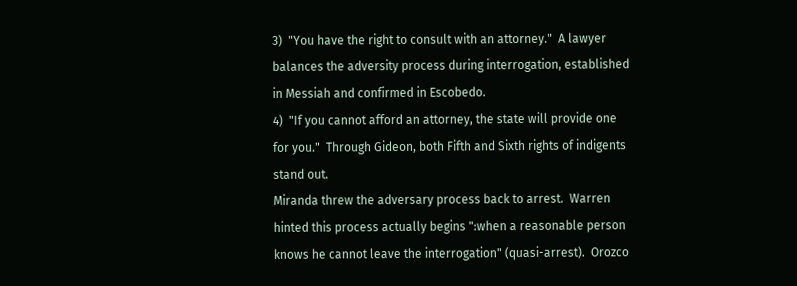3)  "You have the right to consult with an attorney."  A lawyer balances the adversity process during interrogation, established in Messiah and confirmed in Escobedo.
4)  "If you cannot afford an attorney, the state will provide one for you."  Through Gideon, both Fifth and Sixth rights of indigents stand out.
Miranda threw the adversary process back to arrest.  Warren hinted this process actually begins ":when a reasonable person knows he cannot leave the interrogation" (quasi-arrest).  Orozco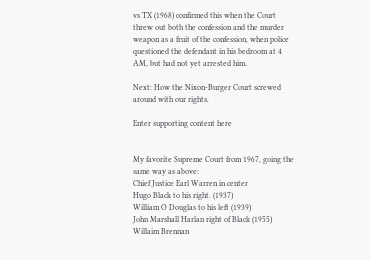vs TX (1968) confirmed this when the Court threw out both the confession and the murder weapon as a fruit of the confession, when police questioned the defendant in his bedroom at 4 AM, but had not yet arrested him.

Next: How the Nixon-Burger Court screwed around with our rights.

Enter supporting content here


My favorite Supreme Court from 1967, going the same way as above:
Chief Justice Earl Warren in center
Hugo Black to his right. (1937)
William O Douglas to his left (1939)
John Marshall Harlan right of Black (1955)
Willaim Brennan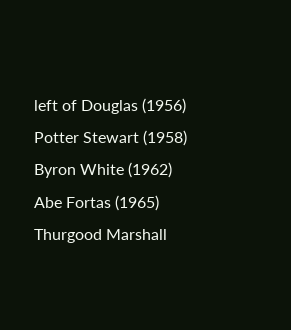left of Douglas (1956)
Potter Stewart (1958)
Byron White (1962)
Abe Fortas (1965)
Thurgood Marshall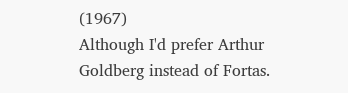(1967)
Although I'd prefer Arthur Goldberg instead of Fortas.